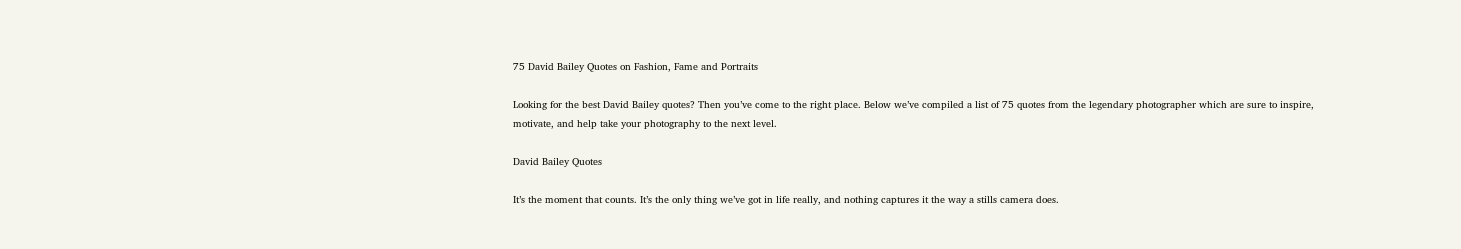75 David Bailey Quotes on Fashion, Fame and Portraits

Looking for the best David Bailey quotes? Then you’ve come to the right place. Below we’ve compiled a list of 75 quotes from the legendary photographer which are sure to inspire, motivate, and help take your photography to the next level.

David Bailey Quotes

It’s the moment that counts. It’s the only thing we’ve got in life really, and nothing captures it the way a stills camera does.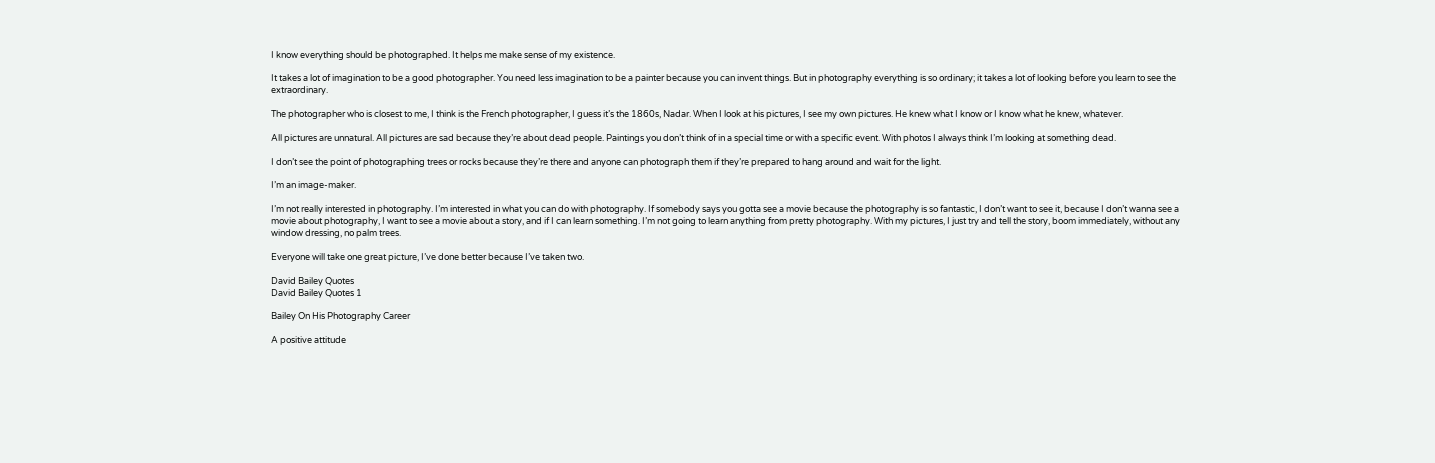I know everything should be photographed. It helps me make sense of my existence.

It takes a lot of imagination to be a good photographer. You need less imagination to be a painter because you can invent things. But in photography everything is so ordinary; it takes a lot of looking before you learn to see the extraordinary.

The photographer who is closest to me, I think is the French photographer, I guess it’s the 1860s, Nadar. When I look at his pictures, I see my own pictures. He knew what I know or I know what he knew, whatever.

All pictures are unnatural. All pictures are sad because they’re about dead people. Paintings you don’t think of in a special time or with a specific event. With photos I always think I’m looking at something dead.

I don’t see the point of photographing trees or rocks because they’re there and anyone can photograph them if they’re prepared to hang around and wait for the light.

I’m an image-maker.

I’m not really interested in photography. I’m interested in what you can do with photography. If somebody says you gotta see a movie because the photography is so fantastic, I don’t want to see it, because I don’t wanna see a movie about photography, I want to see a movie about a story, and if I can learn something. I’m not going to learn anything from pretty photography. With my pictures, I just try and tell the story, boom immediately, without any window dressing, no palm trees.

Everyone will take one great picture, I’ve done better because I’ve taken two.

David Bailey Quotes
David Bailey Quotes 1

Bailey On His Photography Career

A positive attitude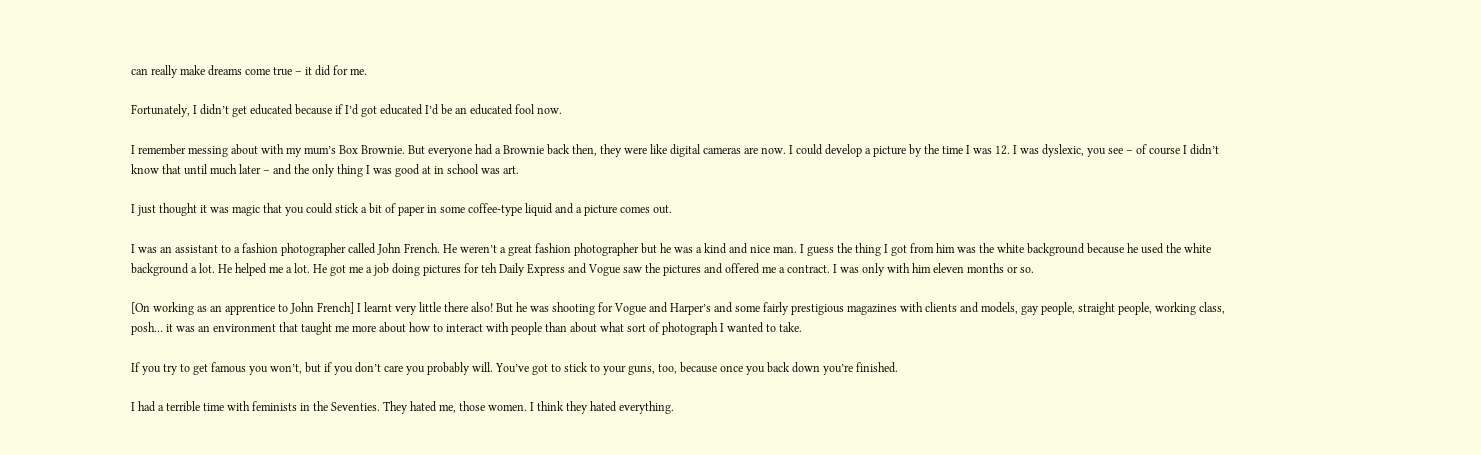can really make dreams come true – it did for me.

Fortunately, I didn’t get educated because if I’d got educated I’d be an educated fool now.

I remember messing about with my mum’s Box Brownie. But everyone had a Brownie back then, they were like digital cameras are now. I could develop a picture by the time I was 12. I was dyslexic, you see – of course I didn’t know that until much later – and the only thing I was good at in school was art.

I just thought it was magic that you could stick a bit of paper in some coffee-type liquid and a picture comes out.

I was an assistant to a fashion photographer called John French. He weren’t a great fashion photographer but he was a kind and nice man. I guess the thing I got from him was the white background because he used the white background a lot. He helped me a lot. He got me a job doing pictures for teh Daily Express and Vogue saw the pictures and offered me a contract. I was only with him eleven months or so.

[On working as an apprentice to John French] I learnt very little there also! But he was shooting for Vogue and Harper’s and some fairly prestigious magazines with clients and models, gay people, straight people, working class, posh… it was an environment that taught me more about how to interact with people than about what sort of photograph I wanted to take.

If you try to get famous you won’t, but if you don’t care you probably will. You’ve got to stick to your guns, too, because once you back down you’re finished.

I had a terrible time with feminists in the Seventies. They hated me, those women. I think they hated everything.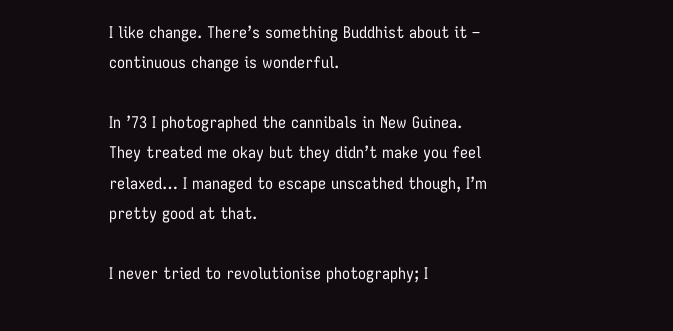I like change. There’s something Buddhist about it – continuous change is wonderful.

In ’73 I photographed the cannibals in New Guinea. They treated me okay but they didn’t make you feel relaxed… I managed to escape unscathed though, I’m pretty good at that.

I never tried to revolutionise photography; I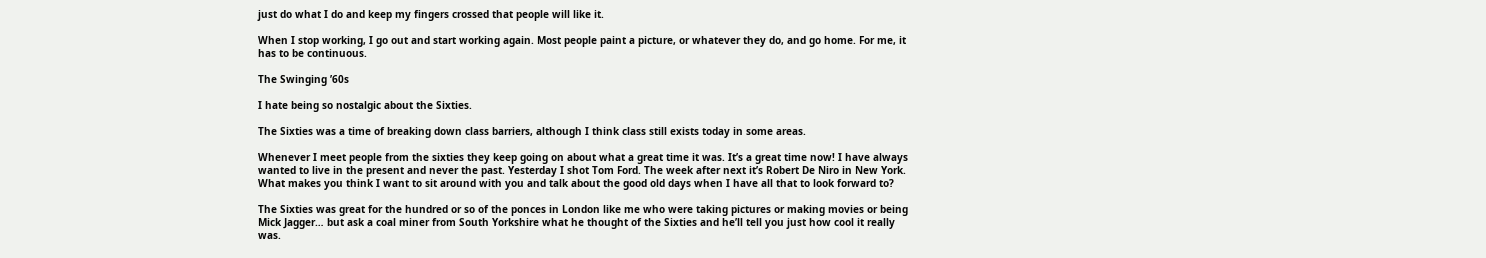just do what I do and keep my fingers crossed that people will like it.

When I stop working, I go out and start working again. Most people paint a picture, or whatever they do, and go home. For me, it has to be continuous.

The Swinging ’60s

I hate being so nostalgic about the Sixties.

The Sixties was a time of breaking down class barriers, although I think class still exists today in some areas.

Whenever I meet people from the sixties they keep going on about what a great time it was. It’s a great time now! I have always wanted to live in the present and never the past. Yesterday I shot Tom Ford. The week after next it’s Robert De Niro in New York. What makes you think I want to sit around with you and talk about the good old days when I have all that to look forward to?

The Sixties was great for the hundred or so of the ponces in London like me who were taking pictures or making movies or being Mick Jagger… but ask a coal miner from South Yorkshire what he thought of the Sixties and he’ll tell you just how cool it really was.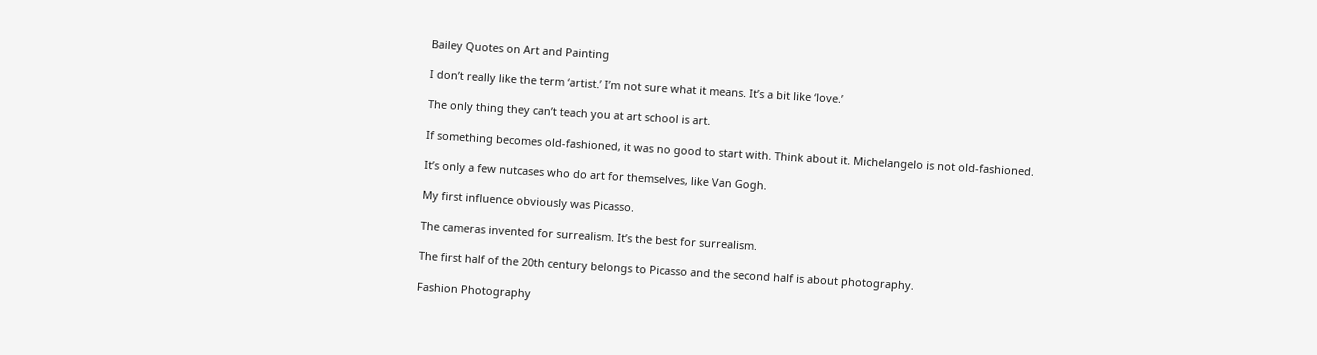Bailey Quotes on Art and Painting

I don’t really like the term ‘artist.’ I’m not sure what it means. It’s a bit like ‘love.’

The only thing they can’t teach you at art school is art.

If something becomes old-fashioned, it was no good to start with. Think about it. Michelangelo is not old-fashioned.

It’s only a few nutcases who do art for themselves, like Van Gogh.

My first influence obviously was Picasso.

The cameras invented for surrealism. It’s the best for surrealism.

The first half of the 20th century belongs to Picasso and the second half is about photography.

Fashion Photography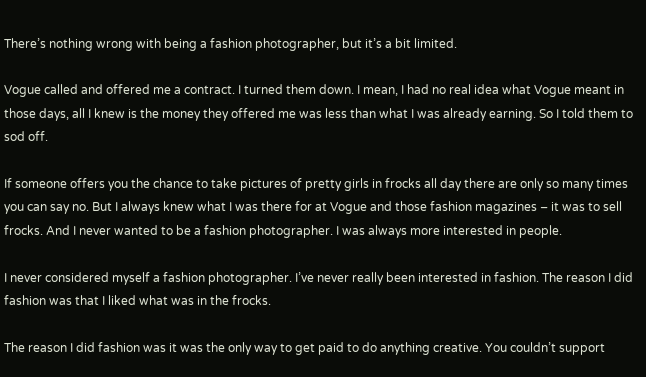There’s nothing wrong with being a fashion photographer, but it’s a bit limited.

Vogue called and offered me a contract. I turned them down. I mean, I had no real idea what Vogue meant in those days, all I knew is the money they offered me was less than what I was already earning. So I told them to sod off.

If someone offers you the chance to take pictures of pretty girls in frocks all day there are only so many times you can say no. But I always knew what I was there for at Vogue and those fashion magazines – it was to sell frocks. And I never wanted to be a fashion photographer. I was always more interested in people.

I never considered myself a fashion photographer. I’ve never really been interested in fashion. The reason I did fashion was that I liked what was in the frocks.

The reason I did fashion was it was the only way to get paid to do anything creative. You couldn’t support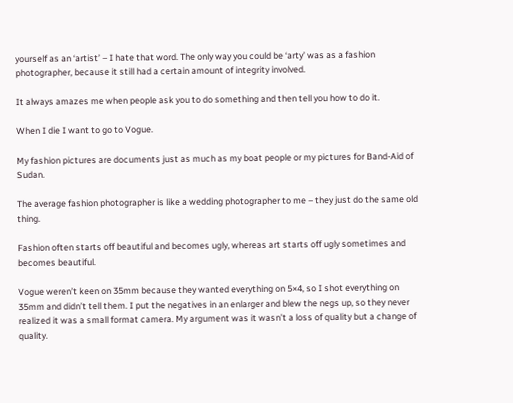yourself as an ‘artist’ – I hate that word. The only way you could be ‘arty’ was as a fashion photographer, because it still had a certain amount of integrity involved.

It always amazes me when people ask you to do something and then tell you how to do it.

When I die I want to go to Vogue.

My fashion pictures are documents just as much as my boat people or my pictures for Band-Aid of Sudan.

The average fashion photographer is like a wedding photographer to me – they just do the same old thing.

Fashion often starts off beautiful and becomes ugly, whereas art starts off ugly sometimes and becomes beautiful.

Vogue weren’t keen on 35mm because they wanted everything on 5×4, so I shot everything on 35mm and didn’t tell them. I put the negatives in an enlarger and blew the negs up, so they never realized it was a small format camera. My argument was it wasn’t a loss of quality but a change of quality.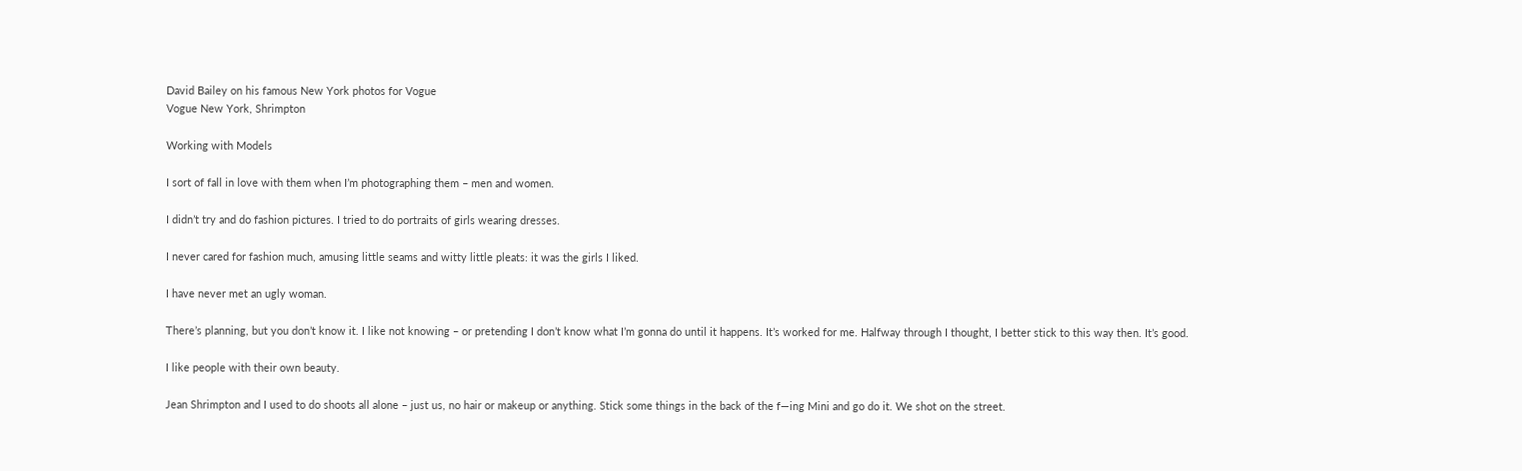David Bailey on his famous New York photos for Vogue
Vogue New York, Shrimpton

Working with Models

I sort of fall in love with them when I’m photographing them – men and women.

I didn’t try and do fashion pictures. I tried to do portraits of girls wearing dresses.

I never cared for fashion much, amusing little seams and witty little pleats: it was the girls I liked.

I have never met an ugly woman.

There’s planning, but you don’t know it. I like not knowing – or pretending I don’t know what I’m gonna do until it happens. It’s worked for me. Halfway through I thought, I better stick to this way then. It’s good.

I like people with their own beauty.

Jean Shrimpton and I used to do shoots all alone – just us, no hair or makeup or anything. Stick some things in the back of the f—ing Mini and go do it. We shot on the street.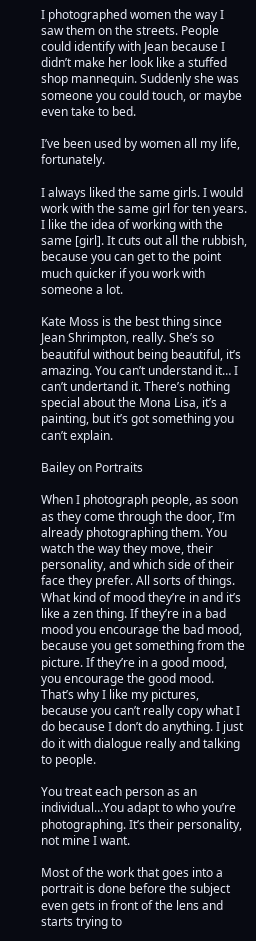I photographed women the way I saw them on the streets. People could identify with Jean because I didn’t make her look like a stuffed shop mannequin. Suddenly she was someone you could touch, or maybe even take to bed.

I’ve been used by women all my life, fortunately.

I always liked the same girls. I would work with the same girl for ten years. I like the idea of working with the same [girl]. It cuts out all the rubbish, because you can get to the point much quicker if you work with someone a lot.

Kate Moss is the best thing since Jean Shrimpton, really. She’s so beautiful without being beautiful, it’s amazing. You can’t understand it… I can’t undertand it. There’s nothing special about the Mona Lisa, it’s a painting, but it’s got something you can’t explain.

Bailey on Portraits

When I photograph people, as soon as they come through the door, I’m already photographing them. You watch the way they move, their personality, and which side of their face they prefer. All sorts of things. What kind of mood they’re in and it’s like a zen thing. If they’re in a bad mood you encourage the bad mood, because you get something from the picture. If they’re in a good mood, you encourage the good mood. That’s why I like my pictures, because you can’t really copy what I do because I don’t do anything. I just do it with dialogue really and talking to people.

You treat each person as an individual…You adapt to who you’re photographing. It’s their personality, not mine I want.

Most of the work that goes into a portrait is done before the subject even gets in front of the lens and starts trying to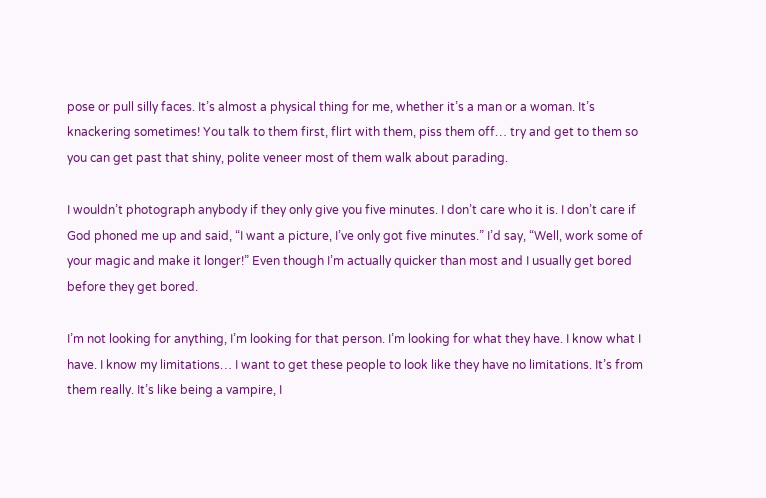pose or pull silly faces. It’s almost a physical thing for me, whether it’s a man or a woman. It’s knackering sometimes! You talk to them first, flirt with them, piss them off… try and get to them so you can get past that shiny, polite veneer most of them walk about parading.

I wouldn’t photograph anybody if they only give you five minutes. I don’t care who it is. I don’t care if God phoned me up and said, “I want a picture, I’ve only got five minutes.” I’d say, “Well, work some of your magic and make it longer!” Even though I’m actually quicker than most and I usually get bored before they get bored.

I’m not looking for anything, I’m looking for that person. I’m looking for what they have. I know what I have. I know my limitations… I want to get these people to look like they have no limitations. It’s from them really. It’s like being a vampire, I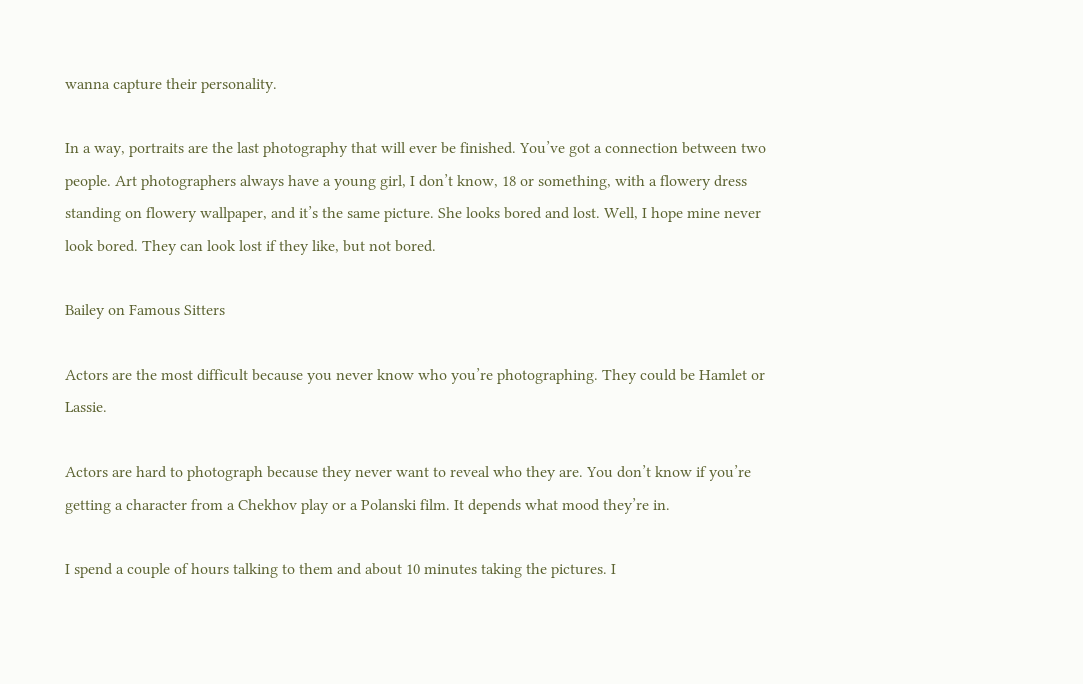wanna capture their personality.

In a way, portraits are the last photography that will ever be finished. You’ve got a connection between two people. Art photographers always have a young girl, I don’t know, 18 or something, with a flowery dress standing on flowery wallpaper, and it’s the same picture. She looks bored and lost. Well, I hope mine never look bored. They can look lost if they like, but not bored.

Bailey on Famous Sitters

Actors are the most difficult because you never know who you’re photographing. They could be Hamlet or Lassie.

Actors are hard to photograph because they never want to reveal who they are. You don’t know if you’re getting a character from a Chekhov play or a Polanski film. It depends what mood they’re in.

I spend a couple of hours talking to them and about 10 minutes taking the pictures. I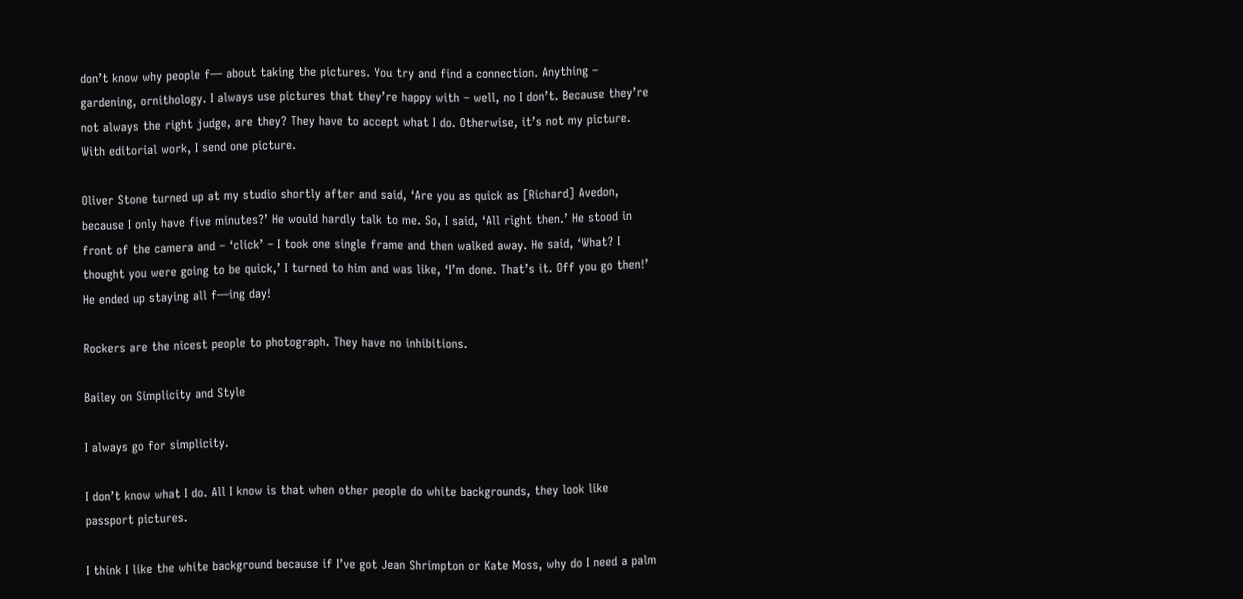don’t know why people f— about taking the pictures. You try and find a connection. Anything – gardening, ornithology. I always use pictures that they’re happy with – well, no I don’t. Because they’re not always the right judge, are they? They have to accept what I do. Otherwise, it’s not my picture. With editorial work, I send one picture.

Oliver Stone turned up at my studio shortly after and said, ‘Are you as quick as [Richard] Avedon, because I only have five minutes?’ He would hardly talk to me. So, I said, ‘All right then.’ He stood in front of the camera and – ‘click’ – I took one single frame and then walked away. He said, ‘What? I thought you were going to be quick,’ I turned to him and was like, ‘I’m done. That’s it. Off you go then!’ He ended up staying all f—ing day!

Rockers are the nicest people to photograph. They have no inhibitions.

Bailey on Simplicity and Style

I always go for simplicity.

I don’t know what I do. All I know is that when other people do white backgrounds, they look like passport pictures.

I think I like the white background because if I’ve got Jean Shrimpton or Kate Moss, why do I need a palm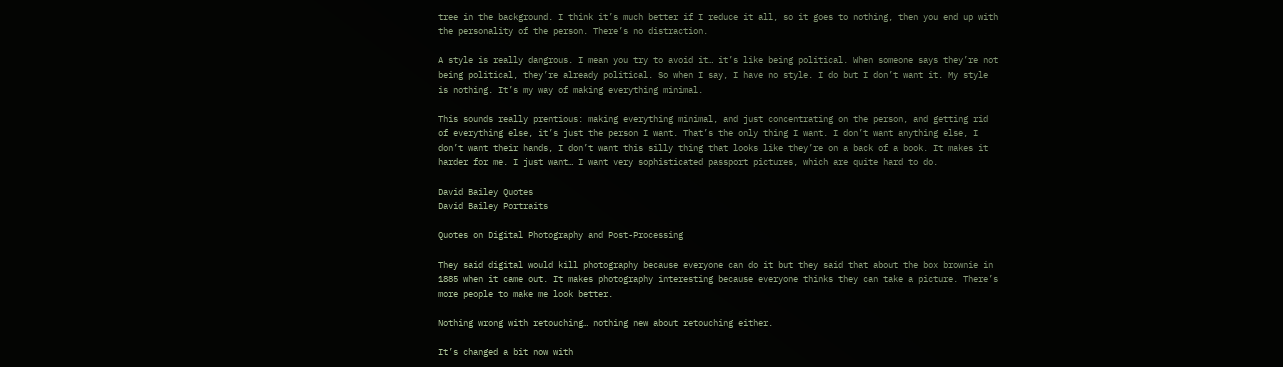tree in the background. I think it’s much better if I reduce it all, so it goes to nothing, then you end up with the personality of the person. There’s no distraction.

A style is really dangrous. I mean you try to avoid it… it’s like being political. When someone says they’re not being political, they’re already political. So when I say, I have no style. I do but I don’t want it. My style is nothing. It’s my way of making everything minimal.

This sounds really prentious: making everything minimal, and just concentrating on the person, and getting rid of everything else, it’s just the person I want. That’s the only thing I want. I don’t want anything else, I don’t want their hands, I don’t want this silly thing that looks like they’re on a back of a book. It makes it harder for me. I just want… I want very sophisticated passport pictures, which are quite hard to do.

David Bailey Quotes
David Bailey Portraits

Quotes on Digital Photography and Post-Processing

They said digital would kill photography because everyone can do it but they said that about the box brownie in 1885 when it came out. It makes photography interesting because everyone thinks they can take a picture. There’s more people to make me look better.

Nothing wrong with retouching… nothing new about retouching either.

It’s changed a bit now with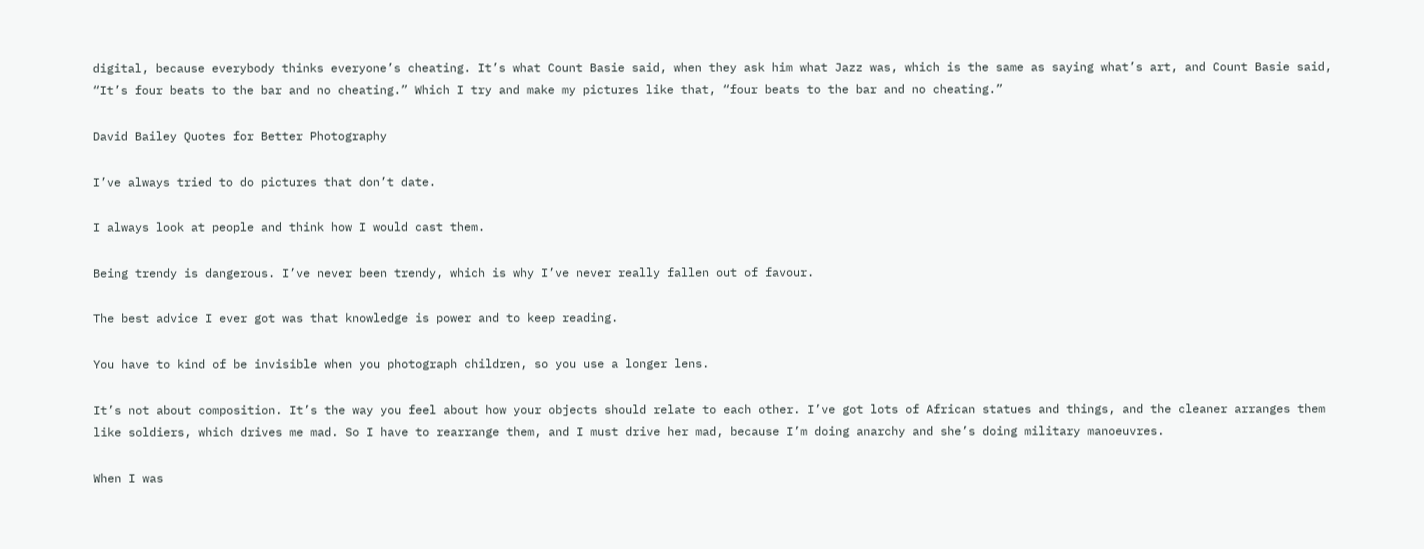digital, because everybody thinks everyone’s cheating. It’s what Count Basie said, when they ask him what Jazz was, which is the same as saying what’s art, and Count Basie said, “It’s four beats to the bar and no cheating.” Which I try and make my pictures like that, “four beats to the bar and no cheating.”

David Bailey Quotes for Better Photography

I’ve always tried to do pictures that don’t date.

I always look at people and think how I would cast them.

Being trendy is dangerous. I’ve never been trendy, which is why I’ve never really fallen out of favour.

The best advice I ever got was that knowledge is power and to keep reading.

You have to kind of be invisible when you photograph children, so you use a longer lens.

It’s not about composition. It’s the way you feel about how your objects should relate to each other. I’ve got lots of African statues and things, and the cleaner arranges them like soldiers, which drives me mad. So I have to rearrange them, and I must drive her mad, because I’m doing anarchy and she’s doing military manoeuvres.

When I was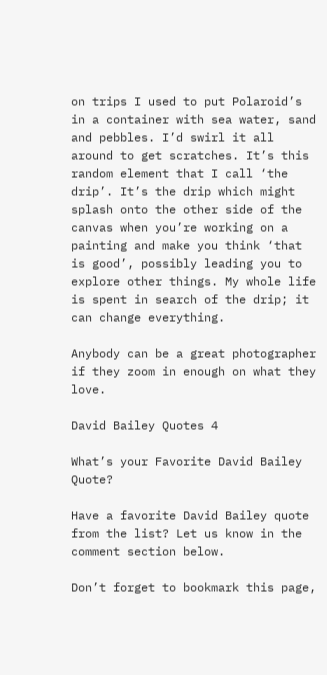on trips I used to put Polaroid’s in a container with sea water, sand and pebbles. I’d swirl it all around to get scratches. It’s this random element that I call ‘the drip’. It’s the drip which might splash onto the other side of the canvas when you’re working on a painting and make you think ‘that is good’, possibly leading you to explore other things. My whole life is spent in search of the drip; it can change everything.

Anybody can be a great photographer if they zoom in enough on what they love.

David Bailey Quotes 4

What’s your Favorite David Bailey Quote?

Have a favorite David Bailey quote from the list? Let us know in the comment section below.

Don’t forget to bookmark this page,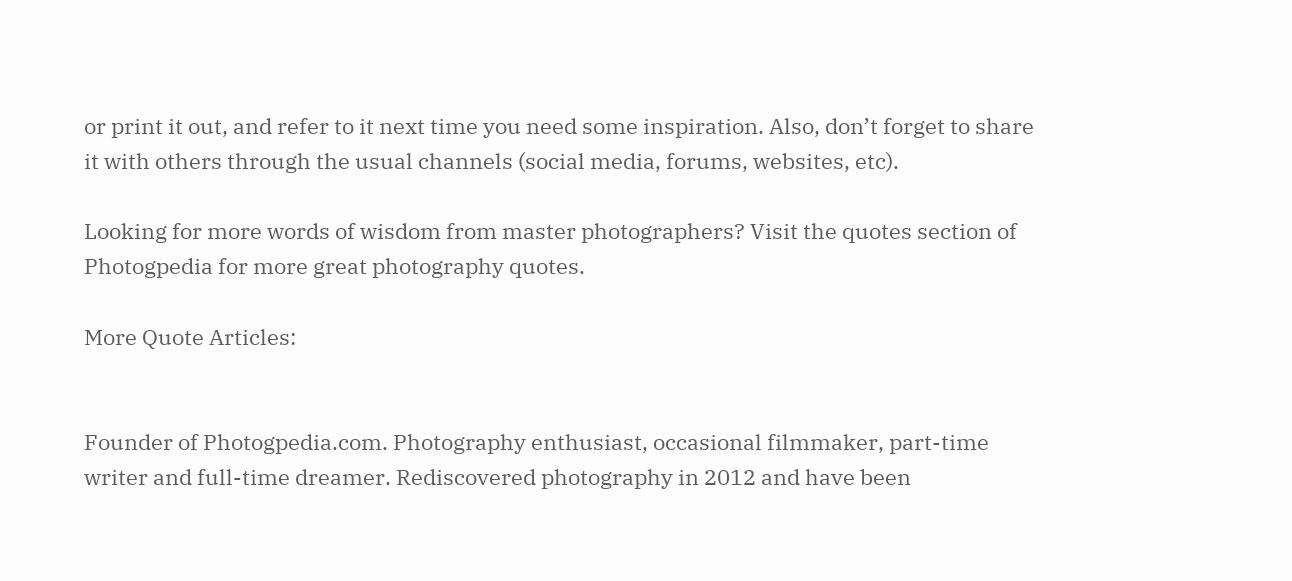or print it out, and refer to it next time you need some inspiration. Also, don’t forget to share it with others through the usual channels (social media, forums, websites, etc).

Looking for more words of wisdom from master photographers? Visit the quotes section of Photogpedia for more great photography quotes.

More Quote Articles:


Founder of Photogpedia.com. Photography enthusiast, occasional filmmaker, part-time writer and full-time dreamer. Rediscovered photography in 2012 and have been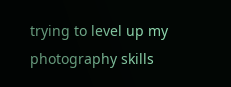trying to level up my photography skills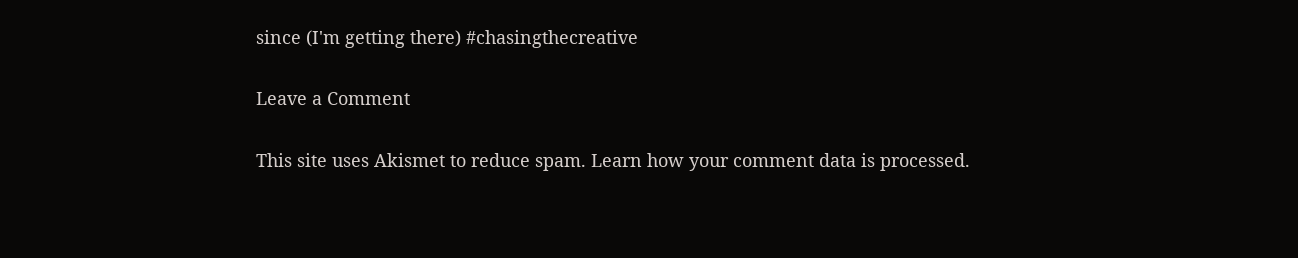since (I'm getting there) #chasingthecreative

Leave a Comment

This site uses Akismet to reduce spam. Learn how your comment data is processed.